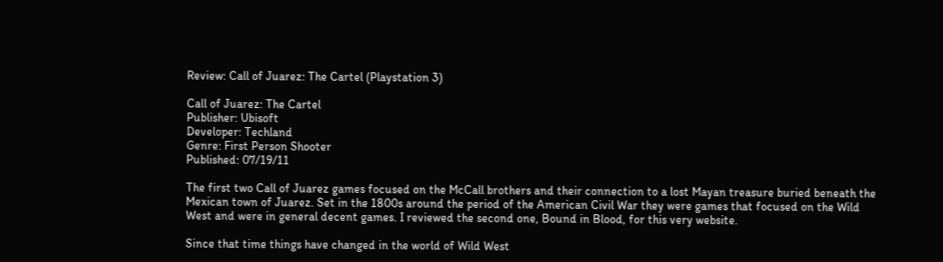Review: Call of Juarez: The Cartel (Playstation 3)

Call of Juarez: The Cartel
Publisher: Ubisoft
Developer: Techland
Genre: First Person Shooter
Published: 07/19/11

The first two Call of Juarez games focused on the McCall brothers and their connection to a lost Mayan treasure buried beneath the Mexican town of Juarez. Set in the 1800s around the period of the American Civil War they were games that focused on the Wild West and were in general decent games. I reviewed the second one, Bound in Blood, for this very website.

Since that time things have changed in the world of Wild West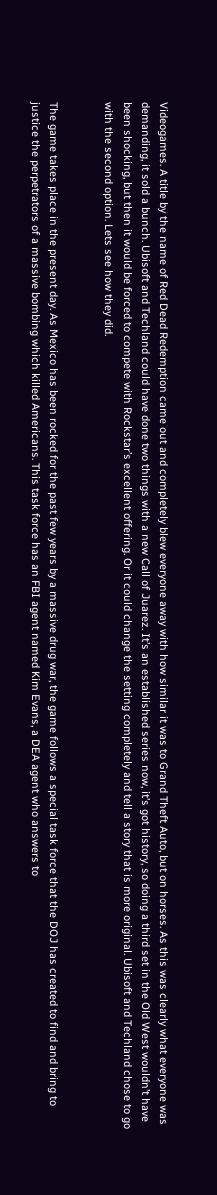Videogames. A title by the name of Red Dead Redemption came out and completely blew everyone away with how similar it was to Grand Theft Auto, but on horses. As this was clearly what everyone was demanding, it sold a bunch. Ubisoft and Techland could have done two things with a new Call of Juarez. It’s an established series now, it’s got history, so doing a third set in the Old West wouldn’t have been shocking, but then it would be forced to compete with Rockstar’s excellent offering. Or it could change the setting completely and tell a story that is more original. Ubisoft and Techland chose to go with the second option. Lets see how they did.


The game takes place in the present day. As Mexico has been rocked for the past few years by a massive drug war, the game follows a special task force that the DOJ has created to find and bring to justice the perpetrators of a massive bombing which killed Americans. This task force has an FBI agent named Kim Evans, a DEA agent who answers to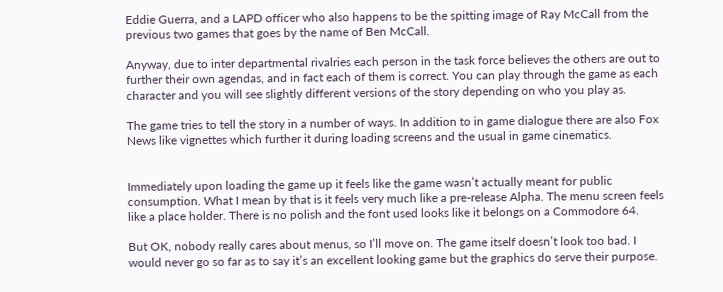Eddie Guerra, and a LAPD officer who also happens to be the spitting image of Ray McCall from the previous two games that goes by the name of Ben McCall.

Anyway, due to inter departmental rivalries each person in the task force believes the others are out to further their own agendas, and in fact each of them is correct. You can play through the game as each character and you will see slightly different versions of the story depending on who you play as.

The game tries to tell the story in a number of ways. In addition to in game dialogue there are also Fox News like vignettes which further it during loading screens and the usual in game cinematics.


Immediately upon loading the game up it feels like the game wasn’t actually meant for public consumption. What I mean by that is it feels very much like a pre-release Alpha. The menu screen feels like a place holder. There is no polish and the font used looks like it belongs on a Commodore 64.

But OK, nobody really cares about menus, so I’ll move on. The game itself doesn’t look too bad. I would never go so far as to say it’s an excellent looking game but the graphics do serve their purpose.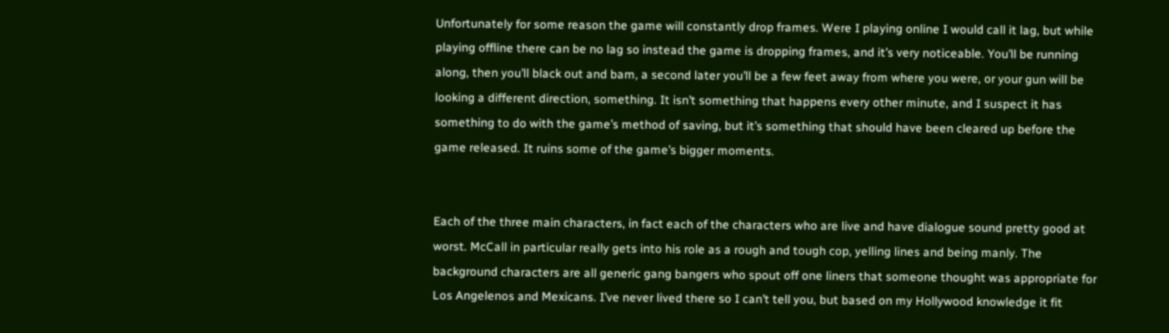Unfortunately for some reason the game will constantly drop frames. Were I playing online I would call it lag, but while playing offline there can be no lag so instead the game is dropping frames, and it’s very noticeable. You’ll be running along, then you’ll black out and bam, a second later you’ll be a few feet away from where you were, or your gun will be looking a different direction, something. It isn’t something that happens every other minute, and I suspect it has something to do with the game’s method of saving, but it’s something that should have been cleared up before the game released. It ruins some of the game’s bigger moments.


Each of the three main characters, in fact each of the characters who are live and have dialogue sound pretty good at worst. McCall in particular really gets into his role as a rough and tough cop, yelling lines and being manly. The background characters are all generic gang bangers who spout off one liners that someone thought was appropriate for Los Angelenos and Mexicans. I’ve never lived there so I can’t tell you, but based on my Hollywood knowledge it fit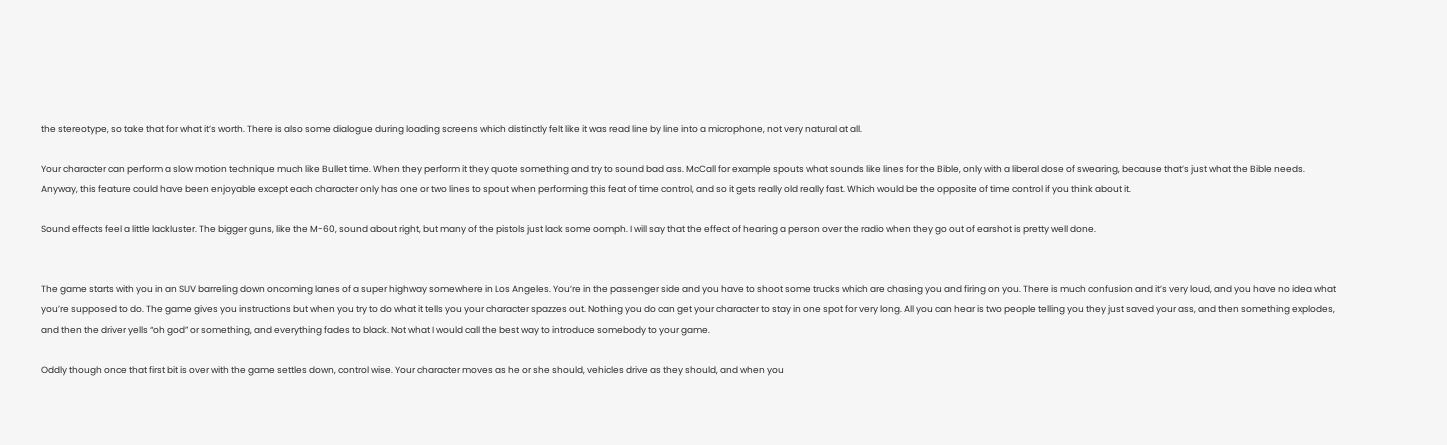the stereotype, so take that for what it’s worth. There is also some dialogue during loading screens which distinctly felt like it was read line by line into a microphone, not very natural at all.

Your character can perform a slow motion technique much like Bullet time. When they perform it they quote something and try to sound bad ass. McCall for example spouts what sounds like lines for the Bible, only with a liberal dose of swearing, because that’s just what the Bible needs. Anyway, this feature could have been enjoyable except each character only has one or two lines to spout when performing this feat of time control, and so it gets really old really fast. Which would be the opposite of time control if you think about it.

Sound effects feel a little lackluster. The bigger guns, like the M-60, sound about right, but many of the pistols just lack some oomph. I will say that the effect of hearing a person over the radio when they go out of earshot is pretty well done.


The game starts with you in an SUV barreling down oncoming lanes of a super highway somewhere in Los Angeles. You’re in the passenger side and you have to shoot some trucks which are chasing you and firing on you. There is much confusion and it’s very loud, and you have no idea what you’re supposed to do. The game gives you instructions but when you try to do what it tells you your character spazzes out. Nothing you do can get your character to stay in one spot for very long. All you can hear is two people telling you they just saved your ass, and then something explodes, and then the driver yells “oh god” or something, and everything fades to black. Not what I would call the best way to introduce somebody to your game.

Oddly though once that first bit is over with the game settles down, control wise. Your character moves as he or she should, vehicles drive as they should, and when you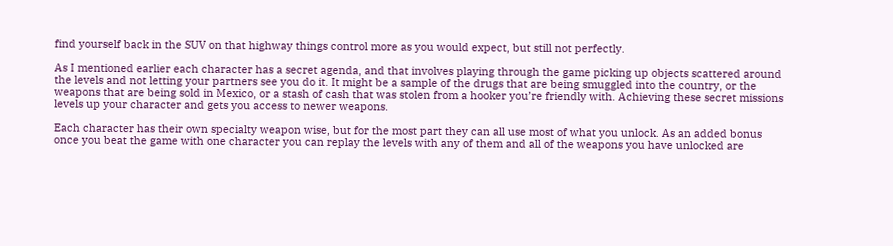find yourself back in the SUV on that highway things control more as you would expect, but still not perfectly.

As I mentioned earlier each character has a secret agenda, and that involves playing through the game picking up objects scattered around the levels and not letting your partners see you do it. It might be a sample of the drugs that are being smuggled into the country, or the weapons that are being sold in Mexico, or a stash of cash that was stolen from a hooker you’re friendly with. Achieving these secret missions levels up your character and gets you access to newer weapons.

Each character has their own specialty weapon wise, but for the most part they can all use most of what you unlock. As an added bonus once you beat the game with one character you can replay the levels with any of them and all of the weapons you have unlocked are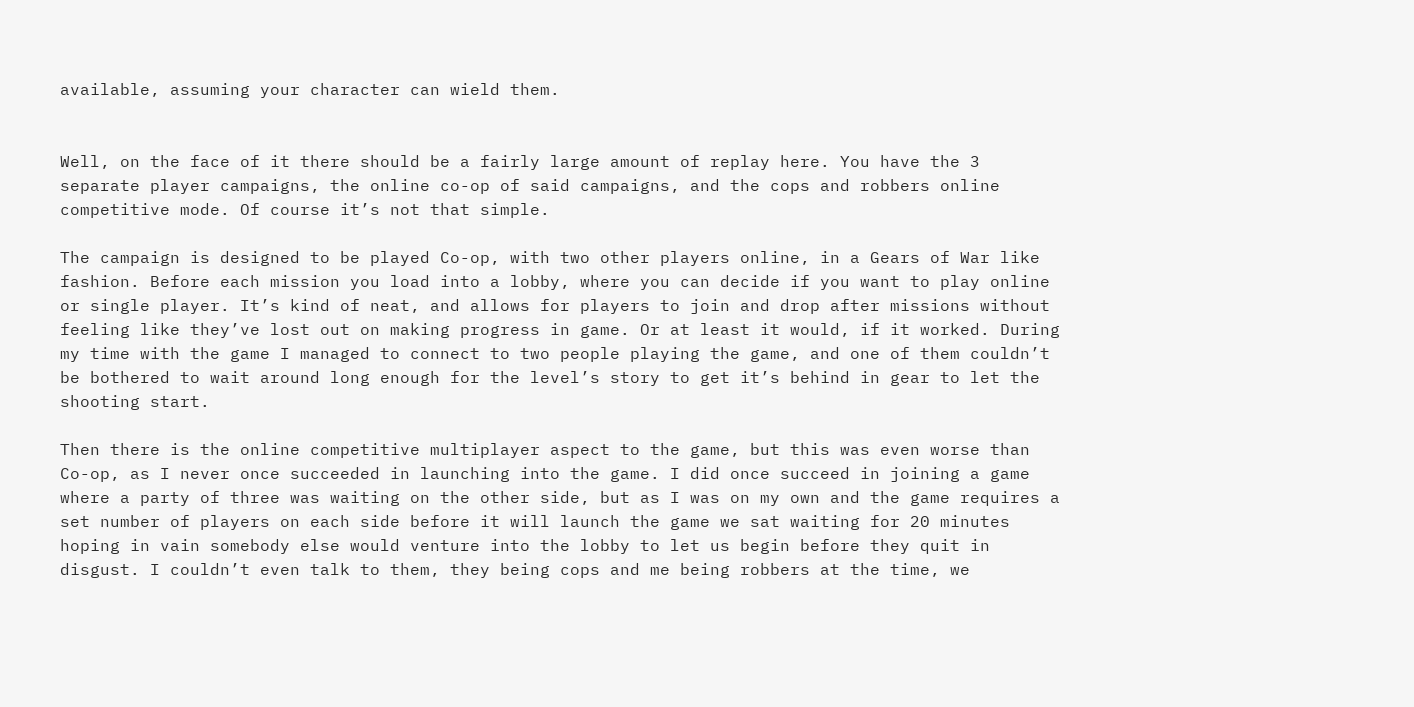available, assuming your character can wield them.


Well, on the face of it there should be a fairly large amount of replay here. You have the 3 separate player campaigns, the online co-op of said campaigns, and the cops and robbers online competitive mode. Of course it’s not that simple.

The campaign is designed to be played Co-op, with two other players online, in a Gears of War like fashion. Before each mission you load into a lobby, where you can decide if you want to play online or single player. It’s kind of neat, and allows for players to join and drop after missions without feeling like they’ve lost out on making progress in game. Or at least it would, if it worked. During my time with the game I managed to connect to two people playing the game, and one of them couldn’t be bothered to wait around long enough for the level’s story to get it’s behind in gear to let the shooting start.

Then there is the online competitive multiplayer aspect to the game, but this was even worse than Co-op, as I never once succeeded in launching into the game. I did once succeed in joining a game where a party of three was waiting on the other side, but as I was on my own and the game requires a set number of players on each side before it will launch the game we sat waiting for 20 minutes hoping in vain somebody else would venture into the lobby to let us begin before they quit in disgust. I couldn’t even talk to them, they being cops and me being robbers at the time, we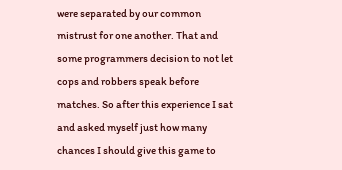were separated by our common mistrust for one another. That and some programmers decision to not let cops and robbers speak before matches. So after this experience I sat and asked myself just how many chances I should give this game to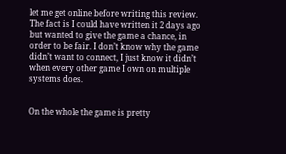let me get online before writing this review. The fact is I could have written it 2 days ago but wanted to give the game a chance, in order to be fair. I don’t know why the game didn’t want to connect, I just know it didn’t when every other game I own on multiple systems does.


On the whole the game is pretty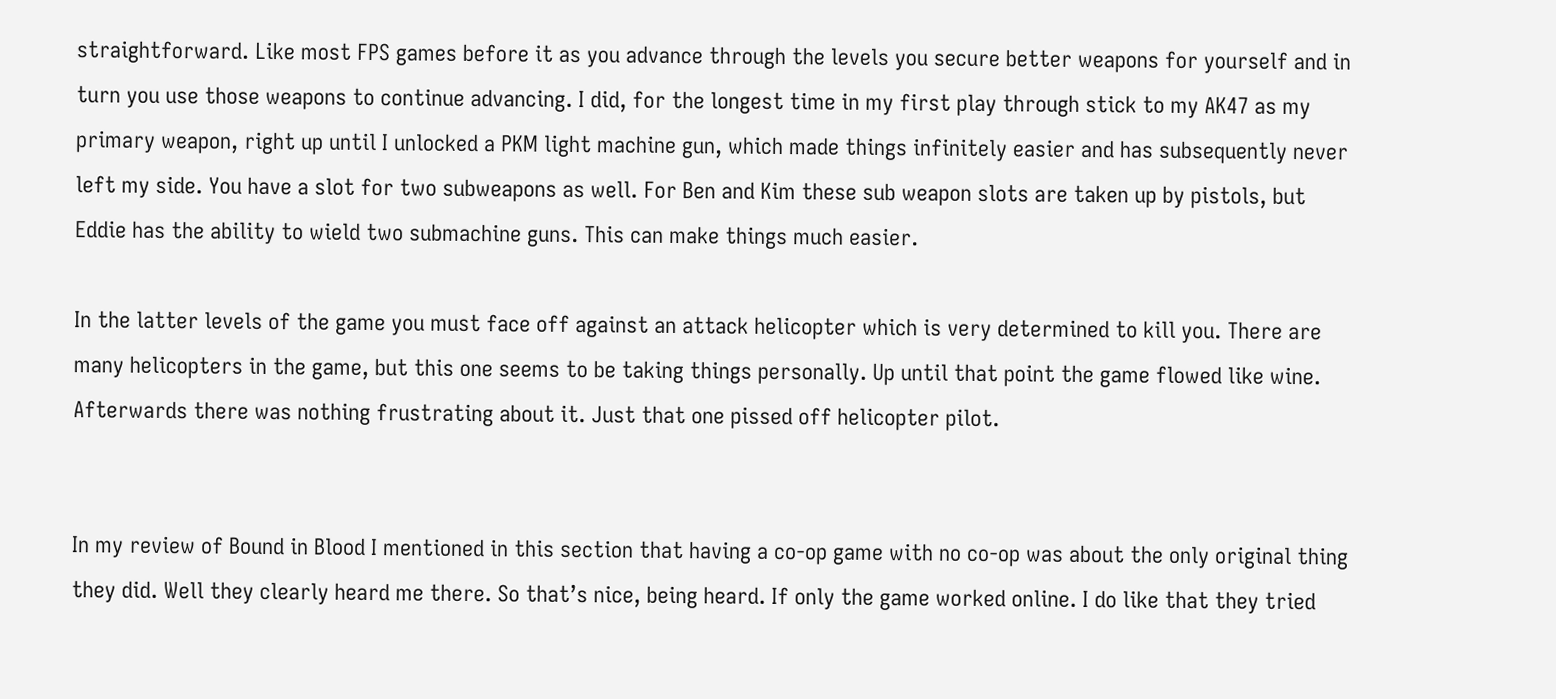straightforward. Like most FPS games before it as you advance through the levels you secure better weapons for yourself and in turn you use those weapons to continue advancing. I did, for the longest time in my first play through stick to my AK47 as my primary weapon, right up until I unlocked a PKM light machine gun, which made things infinitely easier and has subsequently never left my side. You have a slot for two subweapons as well. For Ben and Kim these sub weapon slots are taken up by pistols, but Eddie has the ability to wield two submachine guns. This can make things much easier.

In the latter levels of the game you must face off against an attack helicopter which is very determined to kill you. There are many helicopters in the game, but this one seems to be taking things personally. Up until that point the game flowed like wine. Afterwards there was nothing frustrating about it. Just that one pissed off helicopter pilot.


In my review of Bound in Blood I mentioned in this section that having a co-op game with no co-op was about the only original thing they did. Well they clearly heard me there. So that’s nice, being heard. If only the game worked online. I do like that they tried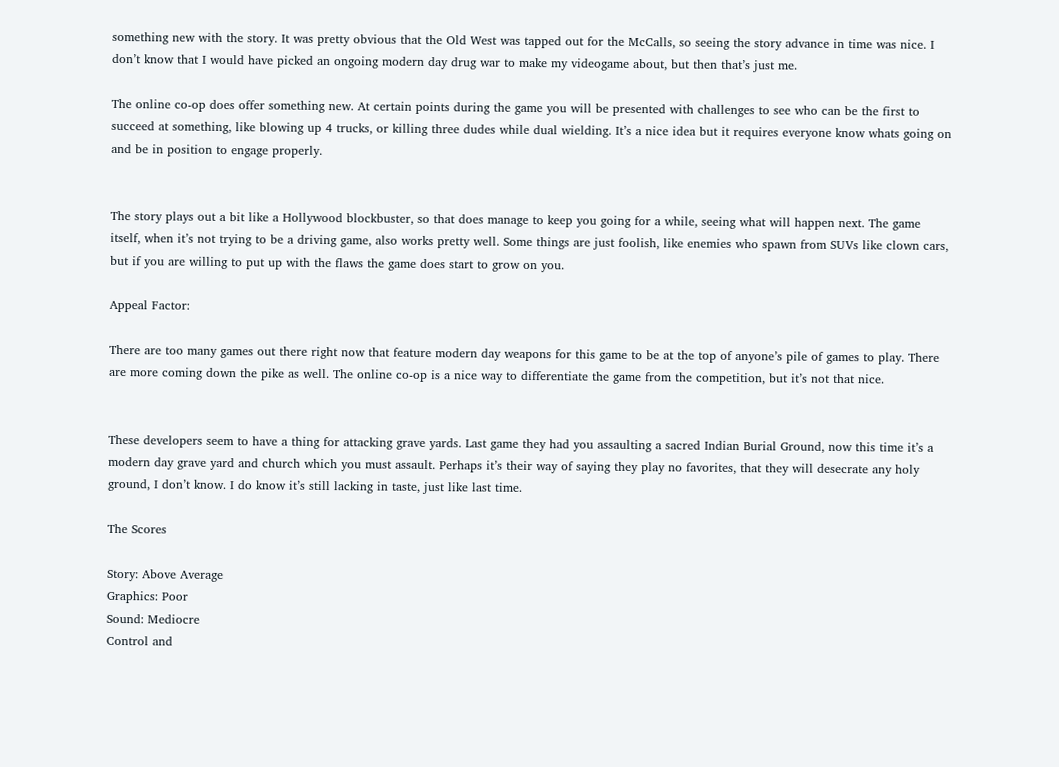something new with the story. It was pretty obvious that the Old West was tapped out for the McCalls, so seeing the story advance in time was nice. I don’t know that I would have picked an ongoing modern day drug war to make my videogame about, but then that’s just me.

The online co-op does offer something new. At certain points during the game you will be presented with challenges to see who can be the first to succeed at something, like blowing up 4 trucks, or killing three dudes while dual wielding. It’s a nice idea but it requires everyone know whats going on and be in position to engage properly.


The story plays out a bit like a Hollywood blockbuster, so that does manage to keep you going for a while, seeing what will happen next. The game itself, when it’s not trying to be a driving game, also works pretty well. Some things are just foolish, like enemies who spawn from SUVs like clown cars, but if you are willing to put up with the flaws the game does start to grow on you.

Appeal Factor:

There are too many games out there right now that feature modern day weapons for this game to be at the top of anyone’s pile of games to play. There are more coming down the pike as well. The online co-op is a nice way to differentiate the game from the competition, but it’s not that nice.


These developers seem to have a thing for attacking grave yards. Last game they had you assaulting a sacred Indian Burial Ground, now this time it’s a modern day grave yard and church which you must assault. Perhaps it’s their way of saying they play no favorites, that they will desecrate any holy ground, I don’t know. I do know it’s still lacking in taste, just like last time.

The Scores

Story: Above Average
Graphics: Poor
Sound: Mediocre
Control and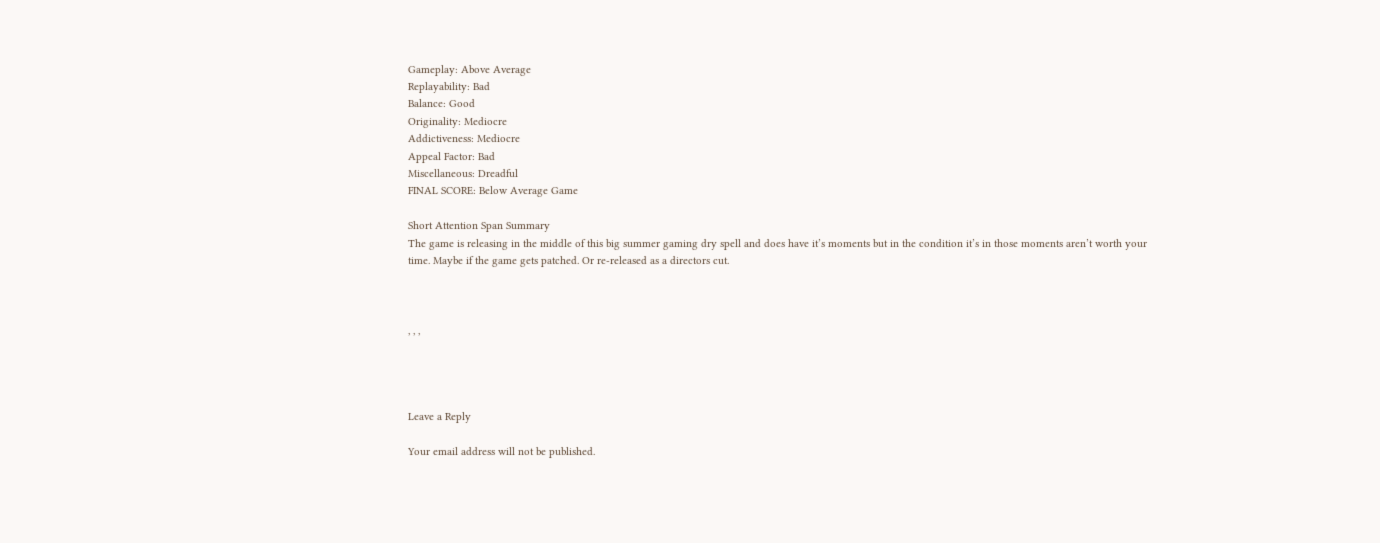Gameplay: Above Average
Replayability: Bad
Balance: Good
Originality: Mediocre
Addictiveness: Mediocre
Appeal Factor: Bad
Miscellaneous: Dreadful
FINAL SCORE: Below Average Game

Short Attention Span Summary
The game is releasing in the middle of this big summer gaming dry spell and does have it’s moments but in the condition it’s in those moments aren’t worth your time. Maybe if the game gets patched. Or re-released as a directors cut.



, , ,




Leave a Reply

Your email address will not be published.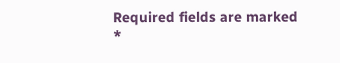Required fields are marked *